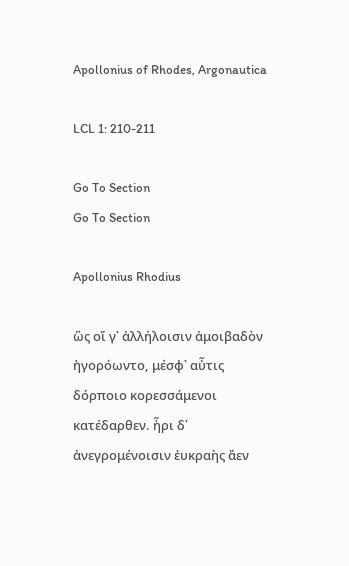Apollonius of Rhodes, Argonautica

LCL 1: 210-211

Go To Section
Go To Section

Apollonius Rhodius

ὣς οἵ γ᾿ ἀλλήλοισιν ἀμοιβαδὸν ἠγορόωντο, μέσφ᾿ αὖτις δόρποιο κορεσσάμενοι κατέδαρθεν. ἦρι δ᾿ ἀνεγρομένοισιν ἐυκραὴς ἄεν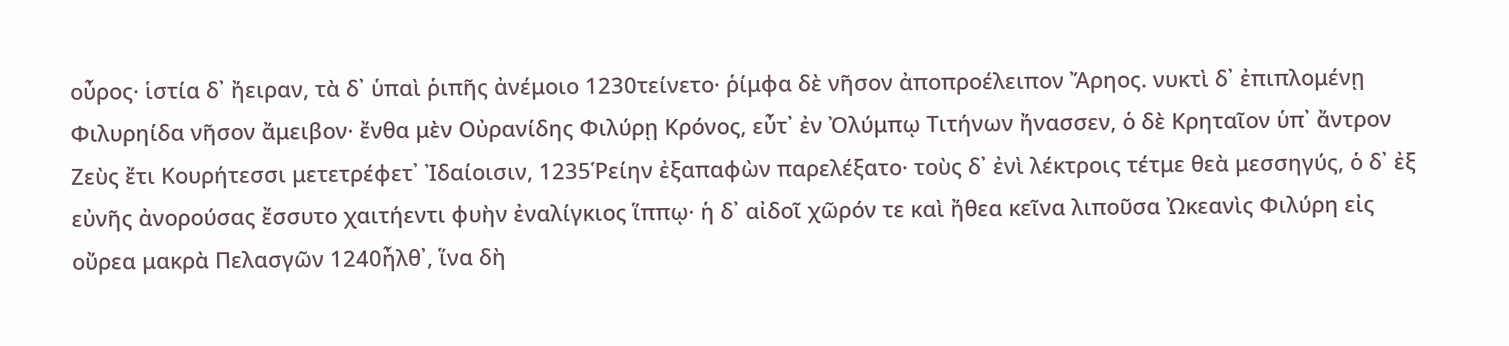οὖρος· ἱστία δ᾿ ἤειραν, τὰ δ᾿ ὑπαὶ ῥιπῆς ἀνέμοιο 1230τείνετο· ῥίμφα δὲ νῆσον ἀποπροέλειπον Ἄρηος. νυκτὶ δ᾿ ἐπιπλομένῃ Φιλυρηίδα νῆσον ἄμειβον· ἔνθα μὲν Οὐρανίδης Φιλύρῃ Κρόνος, εὖτ᾿ ἐν Ὀλύμπῳ Τιτήνων ἤνασσεν, ὁ δὲ Κρηταῖον ὑπ᾿ ἄντρον Ζεὺς ἔτι Κουρήτεσσι μετετρέφετ᾿ Ἰδαίοισιν, 1235Ῥείην ἐξαπαφὼν παρελέξατο· τοὺς δ᾿ ἐνὶ λέκτροις τέτμε θεὰ μεσσηγύς, ὁ δ᾿ ἐξ εὐνῆς ἀνορούσας ἔσσυτο χαιτήεντι φυὴν ἐναλίγκιος ἵππῳ· ἡ δ᾿ αἰδοῖ χῶρόν τε καὶ ἤθεα κεῖνα λιποῦσα Ὠκεανὶς Φιλύρη εἰς οὔρεα μακρὰ Πελασγῶν 1240ἦλθ᾿, ἵνα δὴ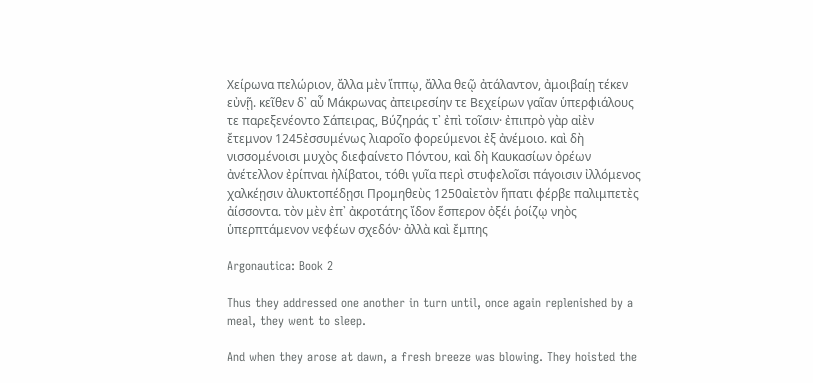Χείρωνα πελώριον, ἄλλα μὲν ἵππῳ, ἄλλα θεῷ ἀτάλαντον, ἀμοιβαίῃ τέκεν εὐνῇ. κεῖθεν δ᾿ αὖ Μάκρωνας ἀπειρεσίην τε Βεχείρων γαῖαν ὑπερφιάλους τε παρεξενέοντο Σάπειρας, Βύζηράς τ᾿ ἐπὶ τοῖσιν· ἐπιπρὸ γὰρ αἰὲν ἔτεμνον 1245ἐσσυμένως λιαροῖο φορεύμενοι ἐξ ἀνέμοιο. καὶ δὴ νισσομένοισι μυχὸς διεφαίνετο Πόντου, καὶ δὴ Καυκασίων ὀρέων ἀνέτελλον ἐρίπναι ἠλίβατοι, τόθι γυῖα περὶ στυφελοῖσι πάγοισιν ἰλλόμενος χαλκέῃσιν ἀλυκτοπέδῃσι Προμηθεὺς 1250αἰετὸν ἥπατι φέρβε παλιμπετὲς ἀίσσοντα. τὸν μὲν ἐπ᾿ ἀκροτάτης ἴδον ἕσπερον ὀξέι ῥοίζῳ νηὸς ὑπερπτάμενον νεφέων σχεδόν· ἀλλὰ καὶ ἔμπης

Argonautica: Book 2

Thus they addressed one another in turn until, once again replenished by a meal, they went to sleep.

And when they arose at dawn, a fresh breeze was blowing. They hoisted the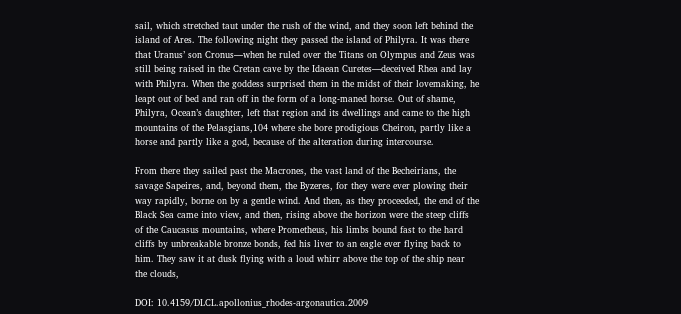sail, which stretched taut under the rush of the wind, and they soon left behind the island of Ares. The following night they passed the island of Philyra. It was there that Uranus’ son Cronus—when he ruled over the Titans on Olympus and Zeus was still being raised in the Cretan cave by the Idaean Curetes—deceived Rhea and lay with Philyra. When the goddess surprised them in the midst of their lovemaking, he leapt out of bed and ran off in the form of a long-maned horse. Out of shame, Philyra, Ocean’s daughter, left that region and its dwellings and came to the high mountains of the Pelasgians,104 where she bore prodigious Cheiron, partly like a horse and partly like a god, because of the alteration during intercourse.

From there they sailed past the Macrones, the vast land of the Becheirians, the savage Sapeires, and, beyond them, the Byzeres, for they were ever plowing their way rapidly, borne on by a gentle wind. And then, as they proceeded, the end of the Black Sea came into view, and then, rising above the horizon were the steep cliffs of the Caucasus mountains, where Prometheus, his limbs bound fast to the hard cliffs by unbreakable bronze bonds, fed his liver to an eagle ever flying back to him. They saw it at dusk flying with a loud whirr above the top of the ship near the clouds,

DOI: 10.4159/DLCL.apollonius_rhodes-argonautica.2009